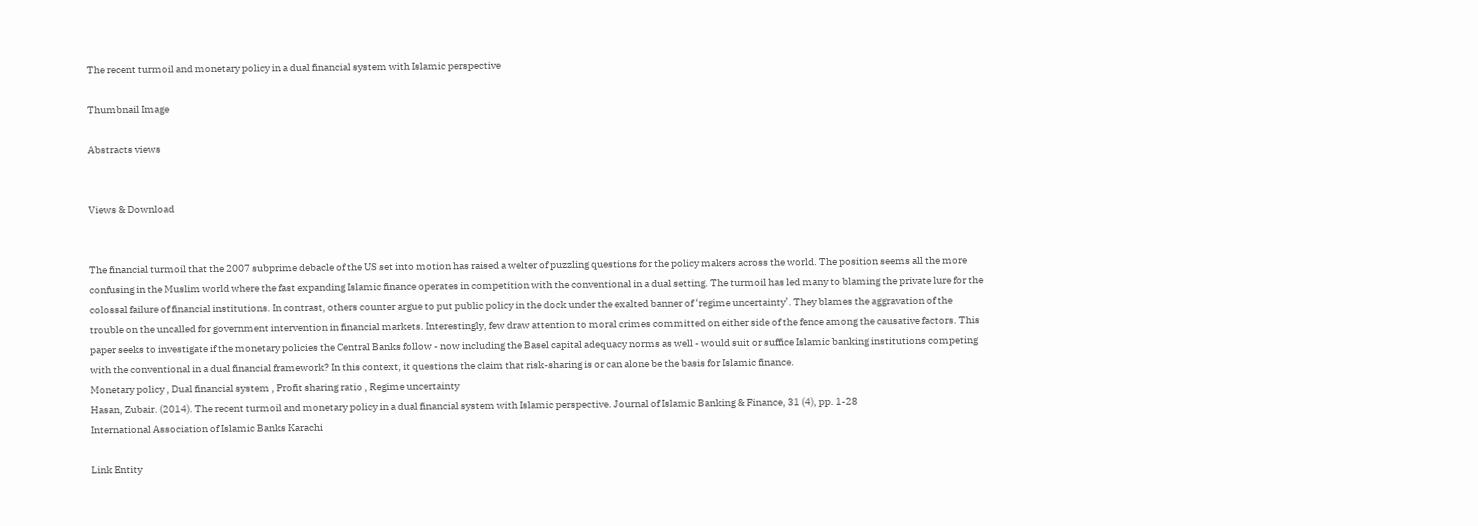The recent turmoil and monetary policy in a dual financial system with Islamic perspective

Thumbnail Image

Abstracts views


Views & Download


The financial turmoil that the 2007 subprime debacle of the US set into motion has raised a welter of puzzling questions for the policy makers across the world. The position seems all the more confusing in the Muslim world where the fast expanding Islamic finance operates in competition with the conventional in a dual setting. The turmoil has led many to blaming the private lure for the colossal failure of financial institutions. In contrast, others counter argue to put public policy in the dock under the exalted banner of ‘regime uncertainty’. They blames the aggravation of the trouble on the uncalled for government intervention in financial markets. Interestingly, few draw attention to moral crimes committed on either side of the fence among the causative factors. This paper seeks to investigate if the monetary policies the Central Banks follow - now including the Basel capital adequacy norms as well - would suit or suffice Islamic banking institutions competing with the conventional in a dual financial framework? In this context, it questions the claim that risk-sharing is or can alone be the basis for Islamic finance.
Monetary policy , Dual financial system , Profit sharing ratio , Regime uncertainty
Hasan, Zubair. (2014). The recent turmoil and monetary policy in a dual financial system with Islamic perspective. Journal of Islamic Banking & Finance, 31 (4), pp. 1-28
International Association of Islamic Banks Karachi

Link Entity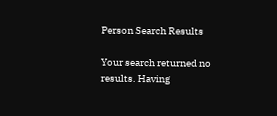Person Search Results

Your search returned no results. Having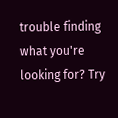trouble finding what you're looking for? Try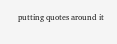putting quotes around it